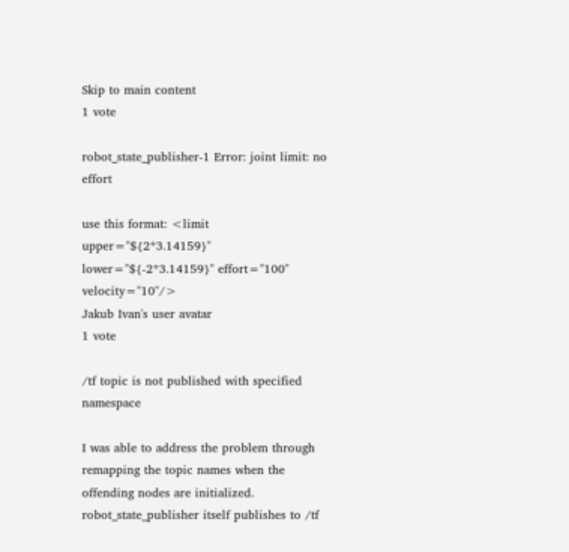Skip to main content
1 vote

robot_state_publisher-1 Error: joint limit: no effort

use this format: <limit upper="${2*3.14159}" lower="${-2*3.14159}" effort="100" velocity="10"/>
Jakub Ivan's user avatar
1 vote

/tf topic is not published with specified namespace

I was able to address the problem through remapping the topic names when the offending nodes are initialized. robot_state_publisher itself publishes to /tf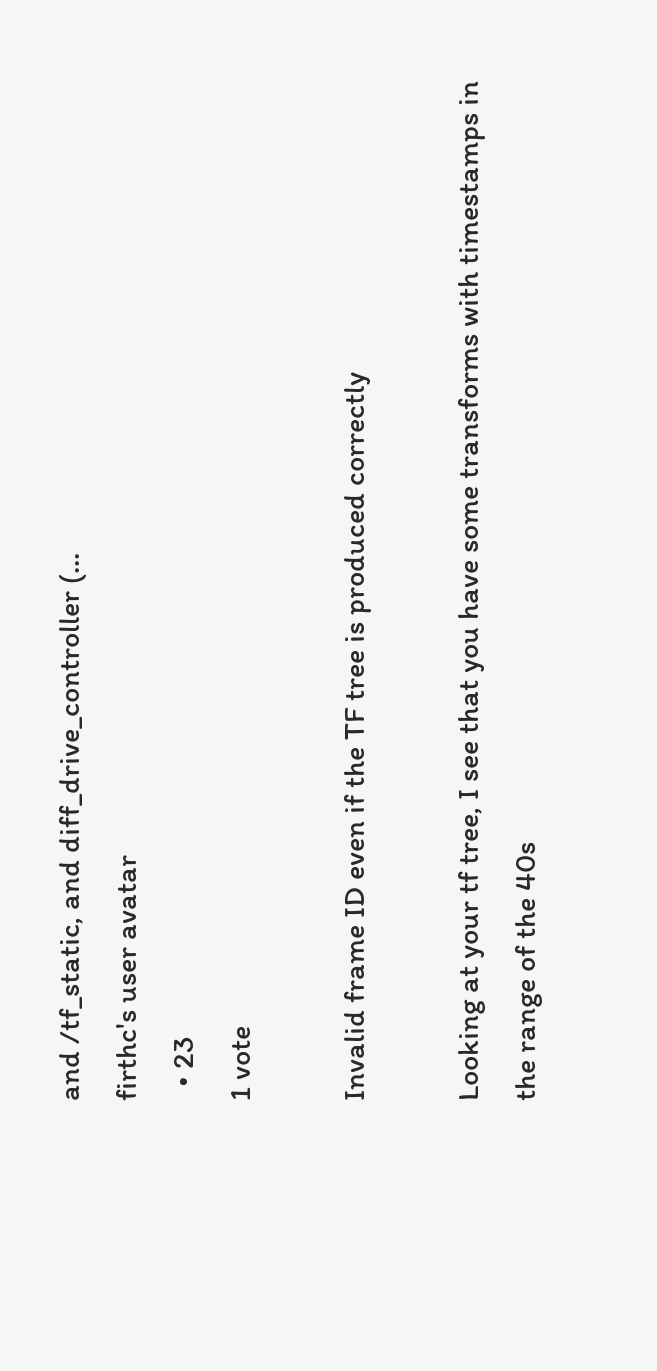and /tf_static, and diff_drive_controller (...
firthc's user avatar
  • 23
1 vote

Invalid frame ID even if the TF tree is produced correctly

Looking at your tf tree, I see that you have some transforms with timestamps in the range of the 40s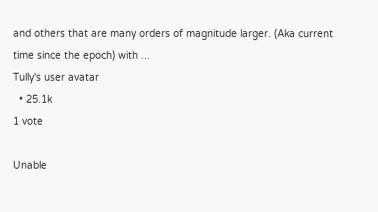and others that are many orders of magnitude larger. (Aka current time since the epoch) with ...
Tully's user avatar
  • 25.1k
1 vote

Unable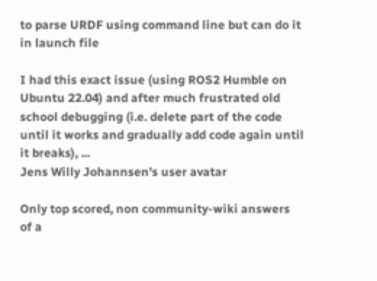to parse URDF using command line but can do it in launch file

I had this exact issue (using ROS2 Humble on Ubuntu 22.04) and after much frustrated old school debugging (i.e. delete part of the code until it works and gradually add code again until it breaks), ...
Jens Willy Johannsen's user avatar

Only top scored, non community-wiki answers of a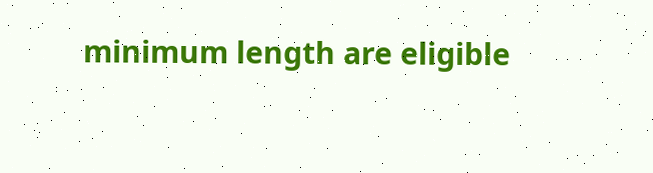minimum length are eligible